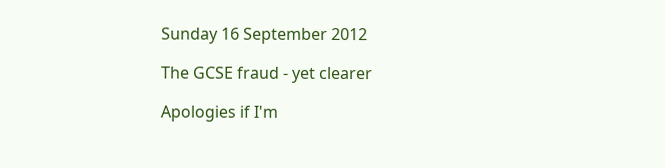Sunday 16 September 2012

The GCSE fraud - yet clearer

Apologies if I'm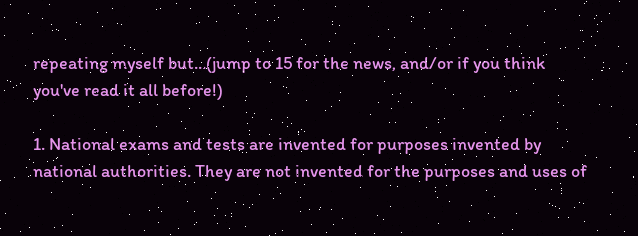repeating myself but...(jump to 15 for the news, and/or if you think you've read it all before!)

1. National exams and tests are invented for purposes invented by national authorities. They are not invented for the purposes and uses of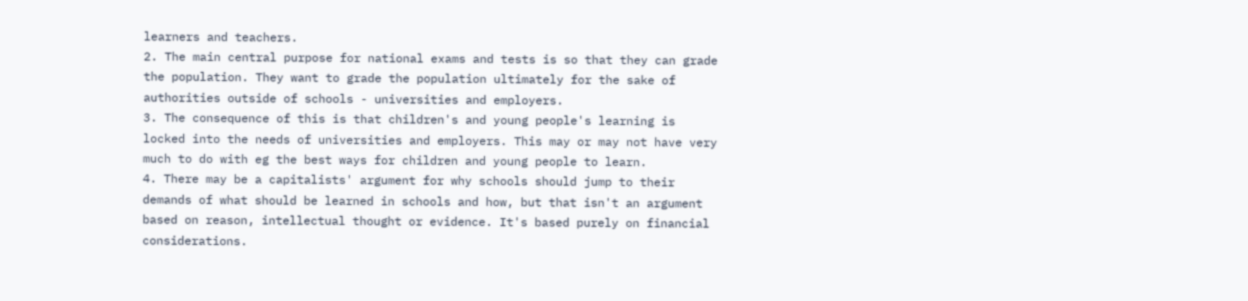learners and teachers.
2. The main central purpose for national exams and tests is so that they can grade the population. They want to grade the population ultimately for the sake of authorities outside of schools - universities and employers.
3. The consequence of this is that children's and young people's learning is locked into the needs of universities and employers. This may or may not have very much to do with eg the best ways for children and young people to learn.
4. There may be a capitalists' argument for why schools should jump to their demands of what should be learned in schools and how, but that isn't an argument based on reason, intellectual thought or evidence. It's based purely on financial considerations.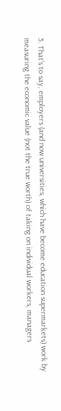5. That's to say, employers (and now universities, which have become education supermarkets) work by measuring the economic value (not the true worth) of taking on individual workers, managers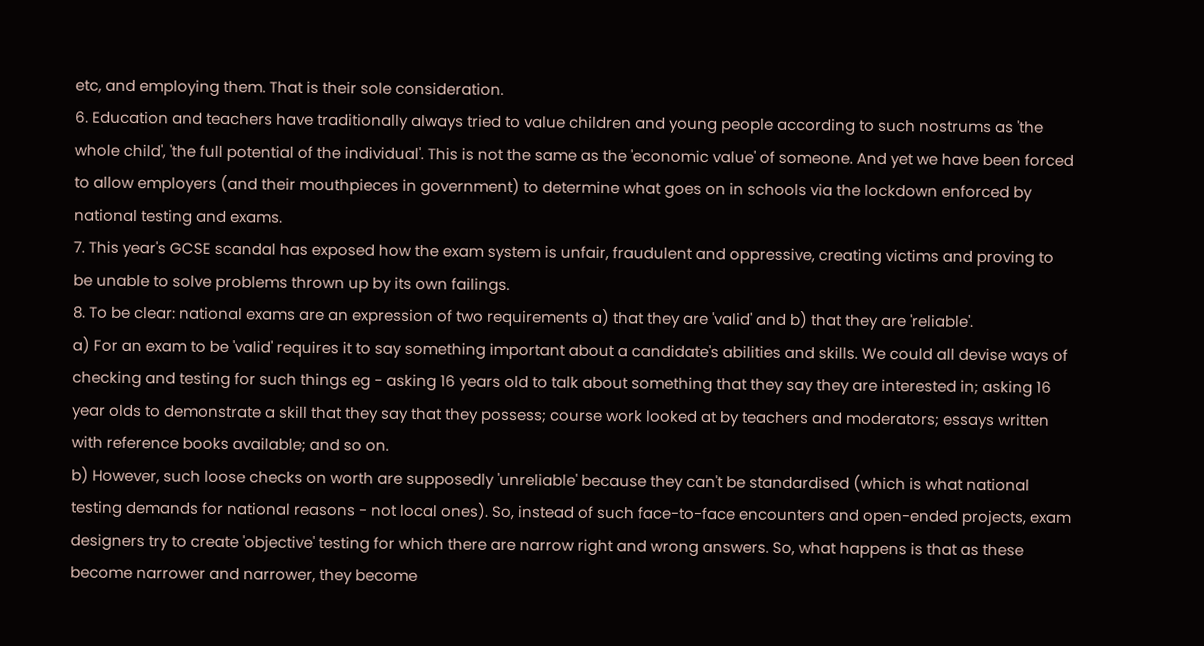etc, and employing them. That is their sole consideration.
6. Education and teachers have traditionally always tried to value children and young people according to such nostrums as 'the whole child', 'the full potential of the individual'. This is not the same as the 'economic value' of someone. And yet we have been forced to allow employers (and their mouthpieces in government) to determine what goes on in schools via the lockdown enforced by national testing and exams.
7. This year's GCSE scandal has exposed how the exam system is unfair, fraudulent and oppressive, creating victims and proving to be unable to solve problems thrown up by its own failings.
8. To be clear: national exams are an expression of two requirements a) that they are 'valid' and b) that they are 'reliable'.
a) For an exam to be 'valid' requires it to say something important about a candidate's abilities and skills. We could all devise ways of checking and testing for such things eg - asking 16 years old to talk about something that they say they are interested in; asking 16 year olds to demonstrate a skill that they say that they possess; course work looked at by teachers and moderators; essays written with reference books available; and so on.
b) However, such loose checks on worth are supposedly 'unreliable' because they can't be standardised (which is what national testing demands for national reasons - not local ones). So, instead of such face-to-face encounters and open-ended projects, exam designers try to create 'objective' testing for which there are narrow right and wrong answers. So, what happens is that as these become narrower and narrower, they become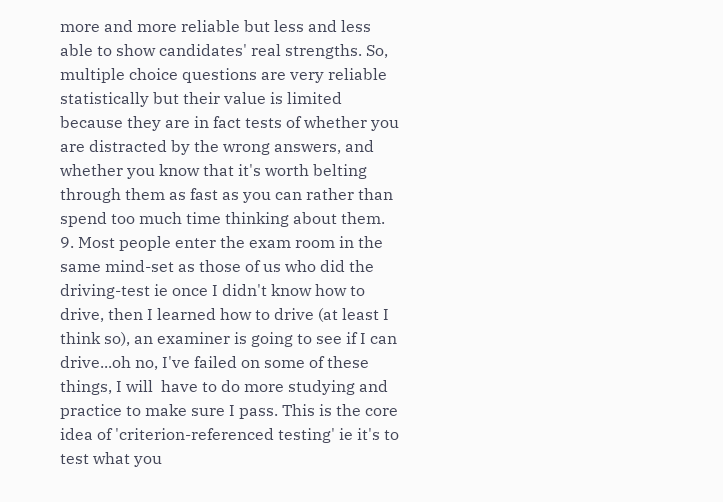more and more reliable but less and less able to show candidates' real strengths. So, multiple choice questions are very reliable statistically but their value is limited because they are in fact tests of whether you are distracted by the wrong answers, and whether you know that it's worth belting through them as fast as you can rather than spend too much time thinking about them.
9. Most people enter the exam room in the same mind-set as those of us who did the driving-test ie once I didn't know how to drive, then I learned how to drive (at least I think so), an examiner is going to see if I can drive...oh no, I've failed on some of these things, I will  have to do more studying and practice to make sure I pass. This is the core idea of 'criterion-referenced testing' ie it's to test what you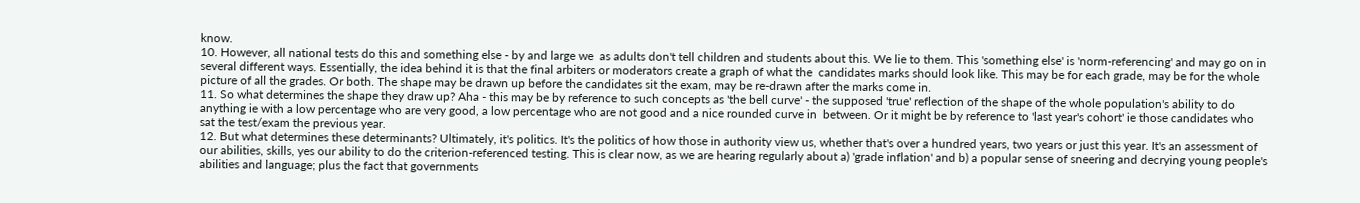know.
10. However, all national tests do this and something else - by and large we  as adults don't tell children and students about this. We lie to them. This 'something else' is 'norm-referencing' and may go on in several different ways. Essentially, the idea behind it is that the final arbiters or moderators create a graph of what the  candidates marks should look like. This may be for each grade, may be for the whole picture of all the grades. Or both. The shape may be drawn up before the candidates sit the exam, may be re-drawn after the marks come in.
11. So what determines the shape they draw up? Aha - this may be by reference to such concepts as 'the bell curve' - the supposed 'true' reflection of the shape of the whole population's ability to do anything ie with a low percentage who are very good, a low percentage who are not good and a nice rounded curve in  between. Or it might be by reference to 'last year's cohort' ie those candidates who sat the test/exam the previous year.
12. But what determines these determinants? Ultimately, it's politics. It's the politics of how those in authority view us, whether that's over a hundred years, two years or just this year. It's an assessment of our abilities, skills, yes our ability to do the criterion-referenced testing. This is clear now, as we are hearing regularly about a) 'grade inflation' and b) a popular sense of sneering and decrying young people's abilities and language; plus the fact that governments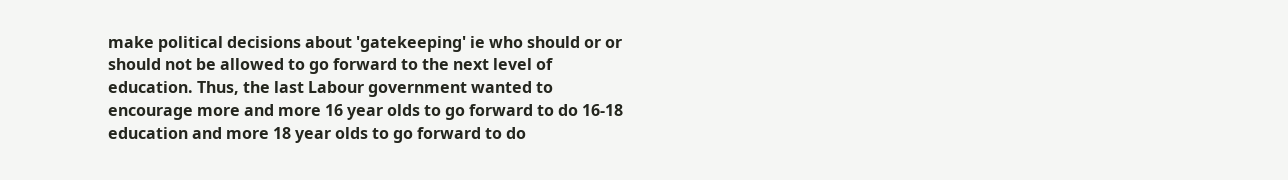make political decisions about 'gatekeeping' ie who should or or should not be allowed to go forward to the next level of education. Thus, the last Labour government wanted to encourage more and more 16 year olds to go forward to do 16-18 education and more 18 year olds to go forward to do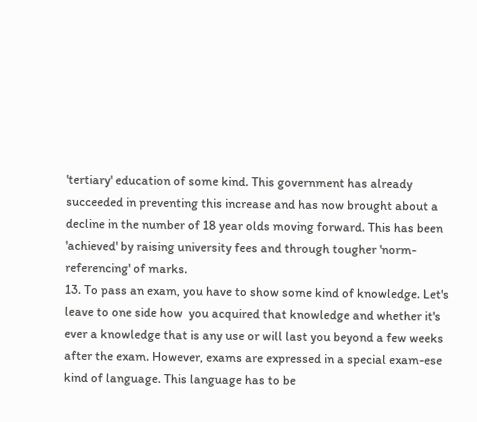'tertiary' education of some kind. This government has already succeeded in preventing this increase and has now brought about a decline in the number of 18 year olds moving forward. This has been 'achieved' by raising university fees and through tougher 'norm-referencing' of marks.
13. To pass an exam, you have to show some kind of knowledge. Let's leave to one side how  you acquired that knowledge and whether it's ever a knowledge that is any use or will last you beyond a few weeks after the exam. However, exams are expressed in a special exam-ese kind of language. This language has to be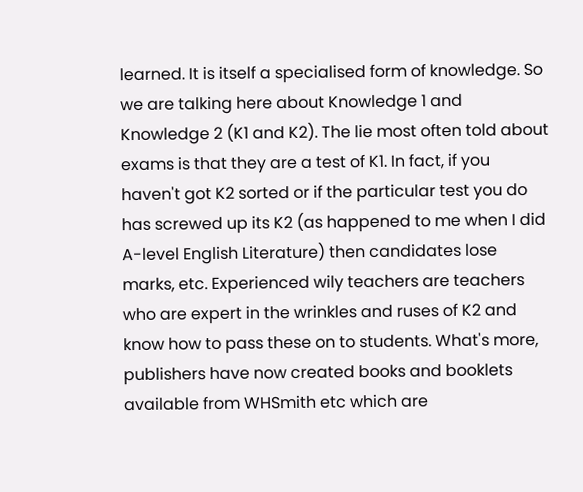learned. It is itself a specialised form of knowledge. So we are talking here about Knowledge 1 and Knowledge 2 (K1 and K2). The lie most often told about exams is that they are a test of K1. In fact, if you haven't got K2 sorted or if the particular test you do has screwed up its K2 (as happened to me when I did A-level English Literature) then candidates lose marks, etc. Experienced wily teachers are teachers who are expert in the wrinkles and ruses of K2 and know how to pass these on to students. What's more, publishers have now created books and booklets available from WHSmith etc which are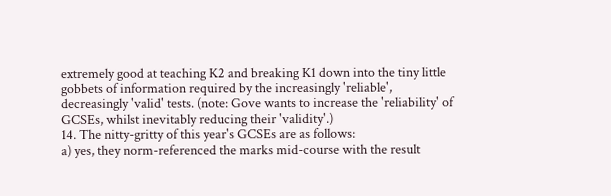extremely good at teaching K2 and breaking K1 down into the tiny little gobbets of information required by the increasingly 'reliable', decreasingly 'valid' tests. (note: Gove wants to increase the 'reliability' of GCSEs, whilst inevitably reducing their 'validity'.)
14. The nitty-gritty of this year's GCSEs are as follows:
a) yes, they norm-referenced the marks mid-course with the result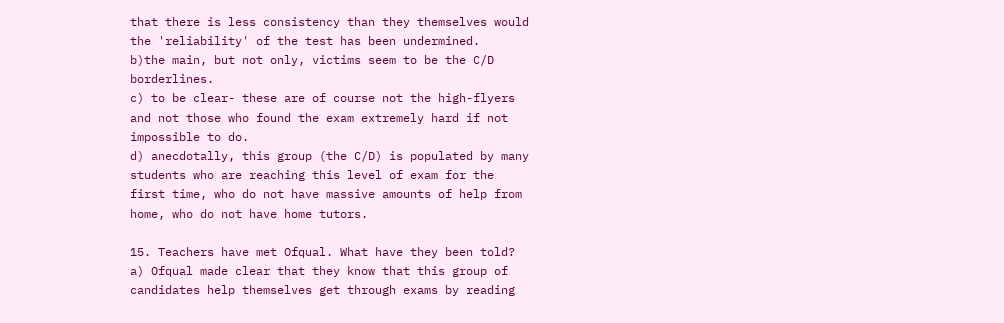that there is less consistency than they themselves would the 'reliability' of the test has been undermined.
b)the main, but not only, victims seem to be the C/D borderlines.
c) to be clear- these are of course not the high-flyers and not those who found the exam extremely hard if not impossible to do.
d) anecdotally, this group (the C/D) is populated by many students who are reaching this level of exam for the first time, who do not have massive amounts of help from home, who do not have home tutors.

15. Teachers have met Ofqual. What have they been told?
a) Ofqual made clear that they know that this group of candidates help themselves get through exams by reading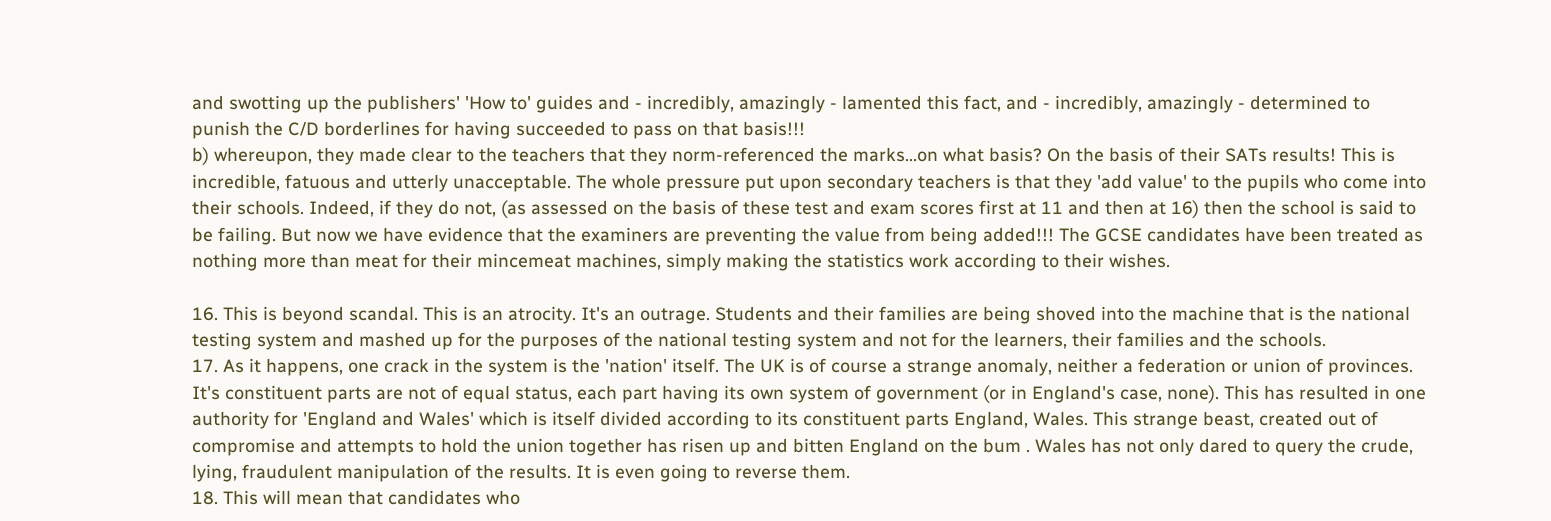and swotting up the publishers' 'How to' guides and - incredibly, amazingly - lamented this fact, and - incredibly, amazingly - determined to punish the C/D borderlines for having succeeded to pass on that basis!!!
b) whereupon, they made clear to the teachers that they norm-referenced the marks...on what basis? On the basis of their SATs results! This is incredible, fatuous and utterly unacceptable. The whole pressure put upon secondary teachers is that they 'add value' to the pupils who come into their schools. Indeed, if they do not, (as assessed on the basis of these test and exam scores first at 11 and then at 16) then the school is said to be failing. But now we have evidence that the examiners are preventing the value from being added!!! The GCSE candidates have been treated as nothing more than meat for their mincemeat machines, simply making the statistics work according to their wishes.

16. This is beyond scandal. This is an atrocity. It's an outrage. Students and their families are being shoved into the machine that is the national testing system and mashed up for the purposes of the national testing system and not for the learners, their families and the schools.
17. As it happens, one crack in the system is the 'nation' itself. The UK is of course a strange anomaly, neither a federation or union of provinces. It's constituent parts are not of equal status, each part having its own system of government (or in England's case, none). This has resulted in one authority for 'England and Wales' which is itself divided according to its constituent parts England, Wales. This strange beast, created out of compromise and attempts to hold the union together has risen up and bitten England on the bum . Wales has not only dared to query the crude, lying, fraudulent manipulation of the results. It is even going to reverse them.
18. This will mean that candidates who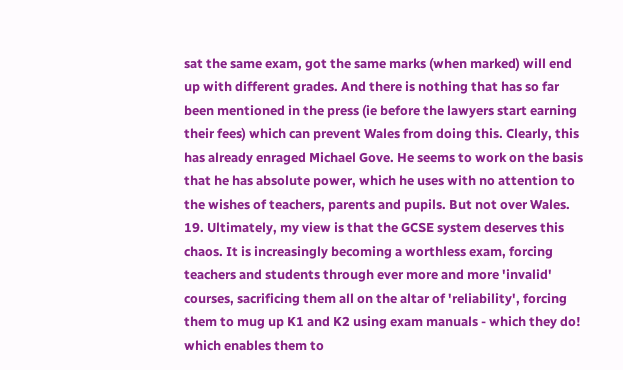sat the same exam, got the same marks (when marked) will end up with different grades. And there is nothing that has so far been mentioned in the press (ie before the lawyers start earning their fees) which can prevent Wales from doing this. Clearly, this has already enraged Michael Gove. He seems to work on the basis that he has absolute power, which he uses with no attention to the wishes of teachers, parents and pupils. But not over Wales.
19. Ultimately, my view is that the GCSE system deserves this chaos. It is increasingly becoming a worthless exam, forcing teachers and students through ever more and more 'invalid' courses, sacrificing them all on the altar of 'reliability', forcing them to mug up K1 and K2 using exam manuals - which they do! which enables them to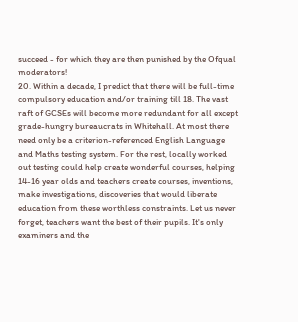succeed - for which they are then punished by the Ofqual moderators!
20. Within a decade, I predict that there will be full-time compulsory education and/or training till 18. The vast raft of GCSEs will become more redundant for all except grade-hungry bureaucrats in Whitehall. At most there need only be a criterion-referenced English Language and Maths testing system. For the rest, locally worked out testing could help create wonderful courses, helping 14-16 year olds and teachers create courses, inventions, make investigations, discoveries that would liberate education from these worthless constraints. Let us never forget, teachers want the best of their pupils. It's only examiners and the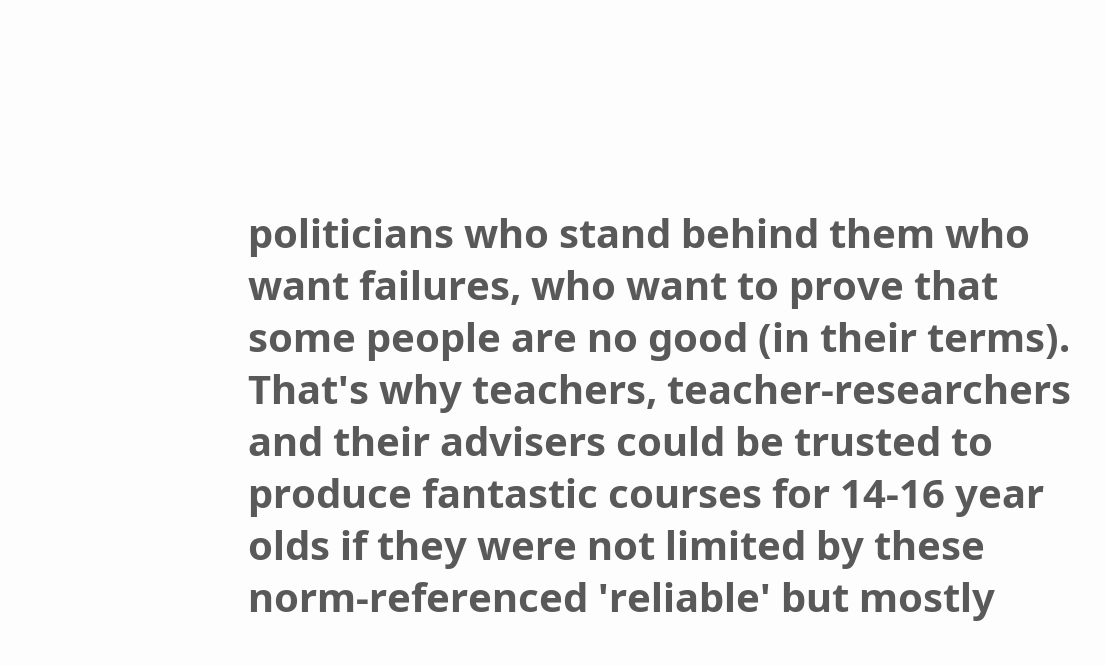politicians who stand behind them who want failures, who want to prove that some people are no good (in their terms).
That's why teachers, teacher-researchers and their advisers could be trusted to produce fantastic courses for 14-16 year olds if they were not limited by these norm-referenced 'reliable' but mostly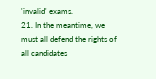'invalid' exams.
21. In the meantime, we must all defend the rights of all candidates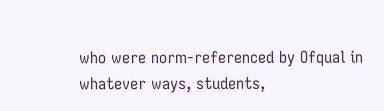who were norm-referenced by Ofqual in whatever ways, students,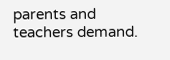parents and teachers demand.